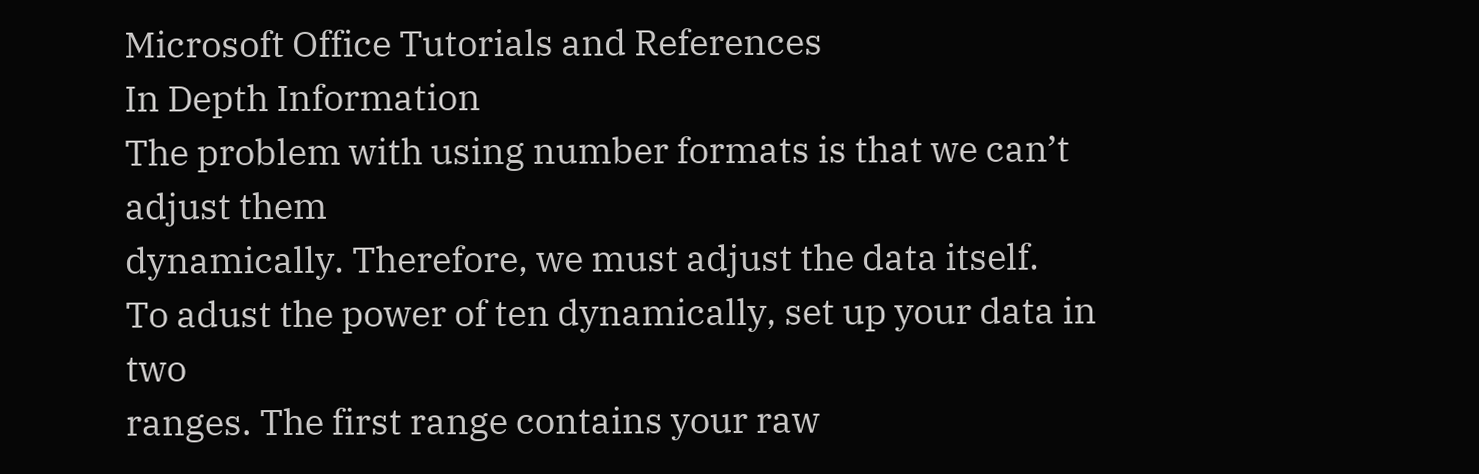Microsoft Office Tutorials and References
In Depth Information
The problem with using number formats is that we can’t adjust them
dynamically. Therefore, we must adjust the data itself.
To adust the power of ten dynamically, set up your data in two
ranges. The first range contains your raw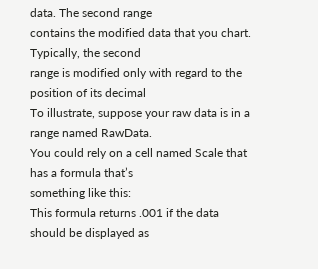data. The second range
contains the modified data that you chart. Typically, the second
range is modified only with regard to the position of its decimal
To illustrate, suppose your raw data is in a range named RawData.
You could rely on a cell named Scale that has a formula that’s
something like this:
This formula returns .001 if the data should be displayed as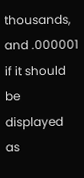thousands, and .000001 if it should be displayed as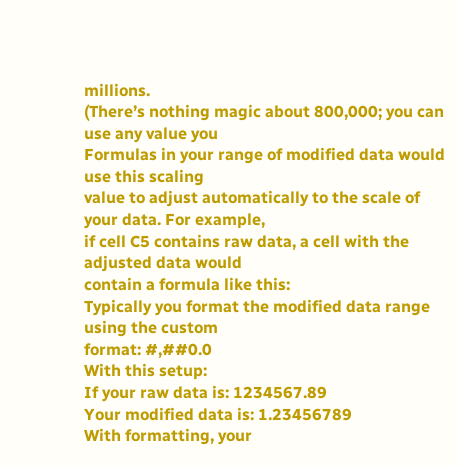millions.
(There’s nothing magic about 800,000; you can use any value you
Formulas in your range of modified data would use this scaling
value to adjust automatically to the scale of your data. For example,
if cell C5 contains raw data, a cell with the adjusted data would
contain a formula like this:
Typically you format the modified data range using the custom
format: #,##0.0
With this setup:
If your raw data is: 1234567.89
Your modified data is: 1.23456789
With formatting, your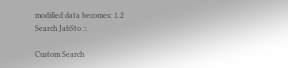modified data becomes: 1.2
Search JabSto ::

Custom Search